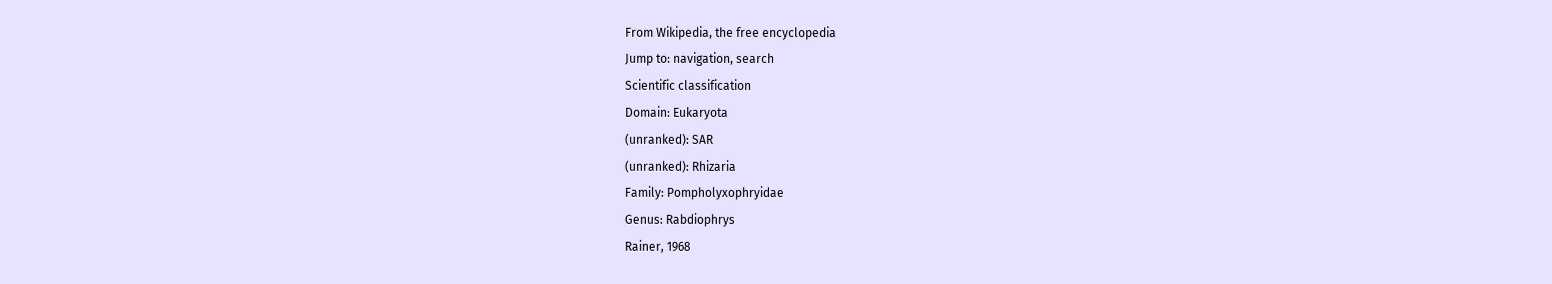From Wikipedia, the free encyclopedia
Jump to: navigation, search
Scientific classification
Domain: Eukaryota
(unranked): SAR
(unranked): Rhizaria
Family: Pompholyxophryidae
Genus: Rabdiophrys
Rainer, 1968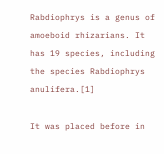Rabdiophrys is a genus of amoeboid rhizarians. It has 19 species, including the species Rabdiophrys anulifera.[1]

It was placed before in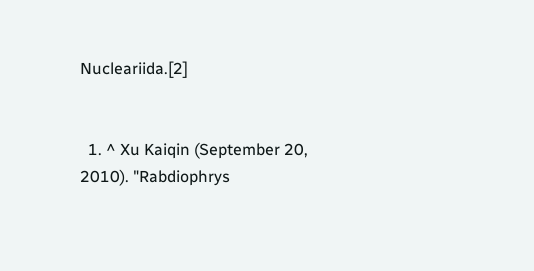Nucleariida.[2]


  1. ^ Xu Kaiqin (September 20, 2010). "Rabdiophrys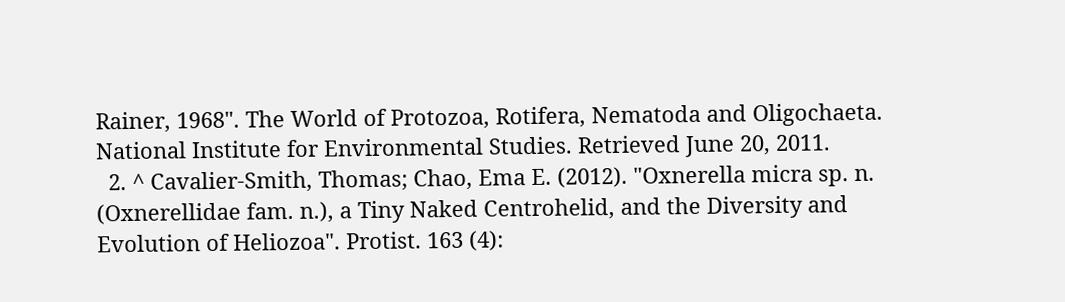Rainer, 1968". The World of Protozoa, Rotifera, Nematoda and Oligochaeta. National Institute for Environmental Studies. Retrieved June 20, 2011.
  2. ^ Cavalier-Smith, Thomas; Chao, Ema E. (2012). "Oxnerella micra sp. n. (Oxnerellidae fam. n.), a Tiny Naked Centrohelid, and the Diversity and Evolution of Heliozoa". Protist. 163 (4):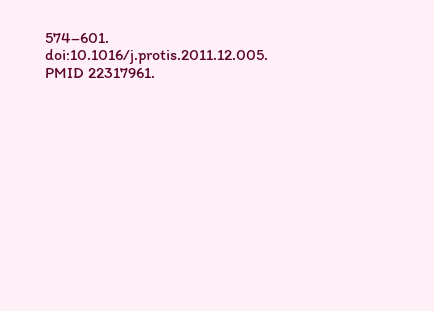574–601. doi:10.1016/j.protis.2011.12.005. PMID 22317961.